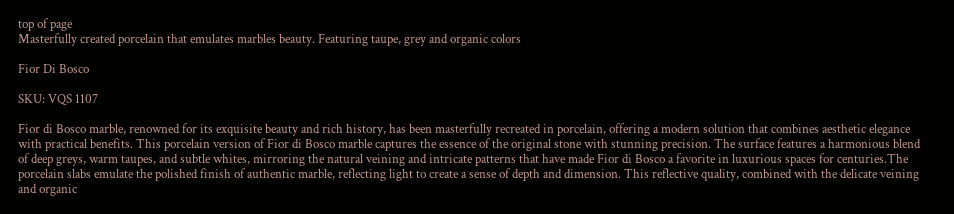top of page
Masterfully created porcelain that emulates marbles beauty. Featuring taupe, grey and organic colors

Fior Di Bosco

SKU: VQS 1107

Fior di Bosco marble, renowned for its exquisite beauty and rich history, has been masterfully recreated in porcelain, offering a modern solution that combines aesthetic elegance with practical benefits. This porcelain version of Fior di Bosco marble captures the essence of the original stone with stunning precision. The surface features a harmonious blend of deep greys, warm taupes, and subtle whites, mirroring the natural veining and intricate patterns that have made Fior di Bosco a favorite in luxurious spaces for centuries.The porcelain slabs emulate the polished finish of authentic marble, reflecting light to create a sense of depth and dimension. This reflective quality, combined with the delicate veining and organic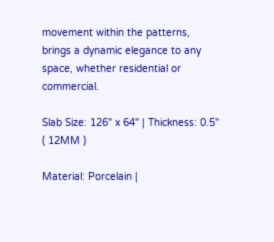movement within the patterns, brings a dynamic elegance to any space, whether residential or commercial.

Slab Size: 126" x 64" | Thickness: 0.5" ( 12MM )

Material: Porcelain |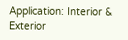Application: Interior & Exterior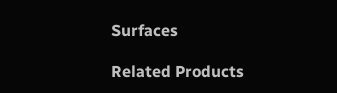Surfaces

Related Products